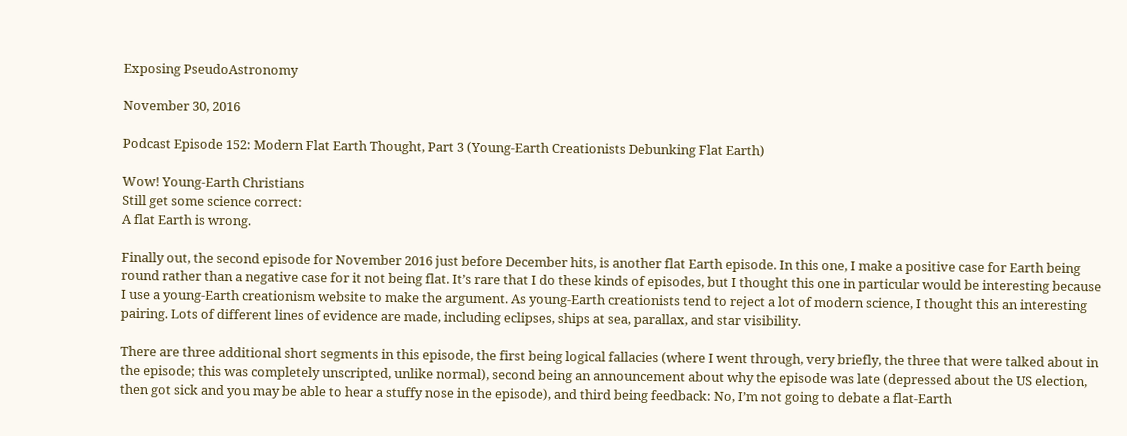Exposing PseudoAstronomy

November 30, 2016

Podcast Episode 152: Modern Flat Earth Thought, Part 3 (Young-Earth Creationists Debunking Flat Earth)

Wow! Young-Earth Christians
Still get some science correct:
A flat Earth is wrong.

Finally out, the second episode for November 2016 just before December hits, is another flat Earth episode. In this one, I make a positive case for Earth being round rather than a negative case for it not being flat. It’s rare that I do these kinds of episodes, but I thought this one in particular would be interesting because I use a young-Earth creationism website to make the argument. As young-Earth creationists tend to reject a lot of modern science, I thought this an interesting pairing. Lots of different lines of evidence are made, including eclipses, ships at sea, parallax, and star visibility.

There are three additional short segments in this episode, the first being logical fallacies (where I went through, very briefly, the three that were talked about in the episode; this was completely unscripted, unlike normal), second being an announcement about why the episode was late (depressed about the US election, then got sick and you may be able to hear a stuffy nose in the episode), and third being feedback: No, I’m not going to debate a flat-Earth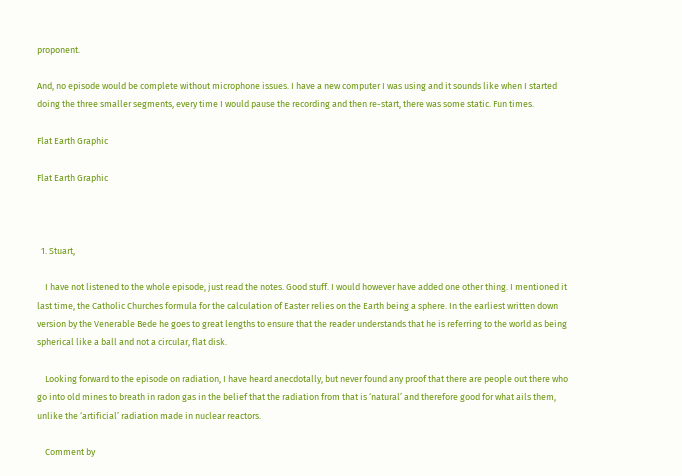proponent.

And, no episode would be complete without microphone issues. I have a new computer I was using and it sounds like when I started doing the three smaller segments, every time I would pause the recording and then re-start, there was some static. Fun times.

Flat Earth Graphic

Flat Earth Graphic



  1. Stuart,

    I have not listened to the whole episode, just read the notes. Good stuff. I would however have added one other thing. I mentioned it last time, the Catholic Churches formula for the calculation of Easter relies on the Earth being a sphere. In the earliest written down version by the Venerable Bede he goes to great lengths to ensure that the reader understands that he is referring to the world as being spherical like a ball and not a circular, flat disk.

    Looking forward to the episode on radiation, I have heard anecdotally, but never found any proof that there are people out there who go into old mines to breath in radon gas in the belief that the radiation from that is ‘natural’ and therefore good for what ails them, unlike the ‘artificial’ radiation made in nuclear reactors.

    Comment by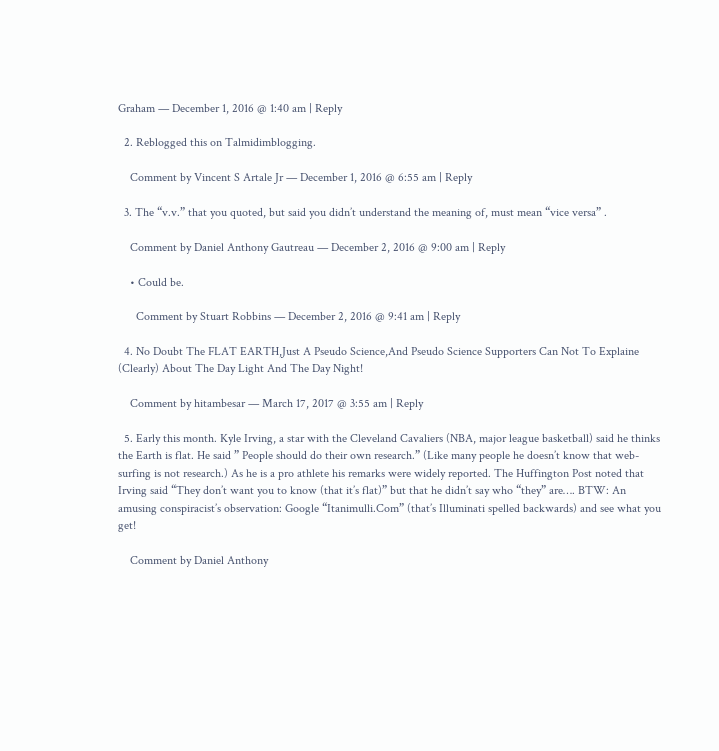Graham — December 1, 2016 @ 1:40 am | Reply

  2. Reblogged this on Talmidimblogging.

    Comment by Vincent S Artale Jr — December 1, 2016 @ 6:55 am | Reply

  3. The “v.v.” that you quoted, but said you didn’t understand the meaning of, must mean “vice versa” .

    Comment by Daniel Anthony Gautreau — December 2, 2016 @ 9:00 am | Reply

    • Could be.

      Comment by Stuart Robbins — December 2, 2016 @ 9:41 am | Reply

  4. No Doubt The FLAT EARTH,Just A Pseudo Science,And Pseudo Science Supporters Can Not To Explaine (Clearly) About The Day Light And The Day Night!

    Comment by hitambesar — March 17, 2017 @ 3:55 am | Reply

  5. Early this month. Kyle Irving, a star with the Cleveland Cavaliers (NBA, major league basketball) said he thinks the Earth is flat. He said ” People should do their own research.” (Like many people he doesn’t know that web-surfing is not research.) As he is a pro athlete his remarks were widely reported. The Huffington Post noted that Irving said “They don’t want you to know (that it’s flat)” but that he didn’t say who “they” are…. BTW: An amusing conspiracist’s observation: Google “Itanimulli.Com” (that’s Illuminati spelled backwards) and see what you get!

    Comment by Daniel Anthony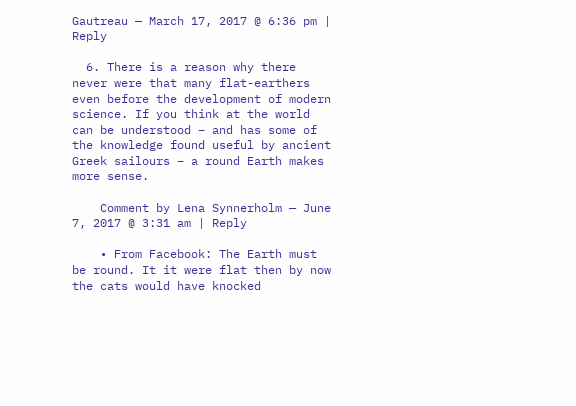Gautreau — March 17, 2017 @ 6:36 pm | Reply

  6. There is a reason why there never were that many flat-earthers even before the development of modern science. If you think at the world can be understood – and has some of the knowledge found useful by ancient Greek sailours – a round Earth makes more sense.

    Comment by Lena Synnerholm — June 7, 2017 @ 3:31 am | Reply

    • From Facebook: The Earth must be round. It it were flat then by now the cats would have knocked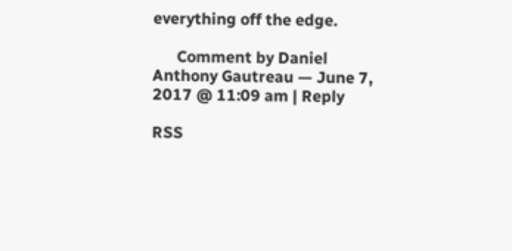everything off the edge.

      Comment by Daniel Anthony Gautreau — June 7, 2017 @ 11:09 am | Reply

RSS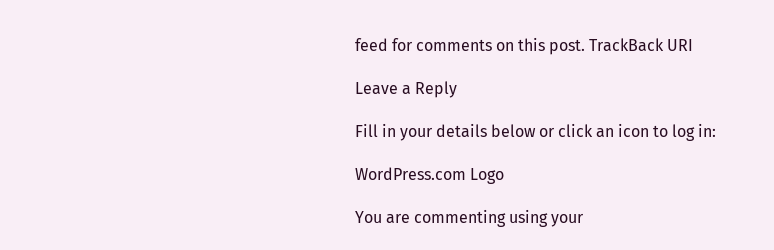feed for comments on this post. TrackBack URI

Leave a Reply

Fill in your details below or click an icon to log in:

WordPress.com Logo

You are commenting using your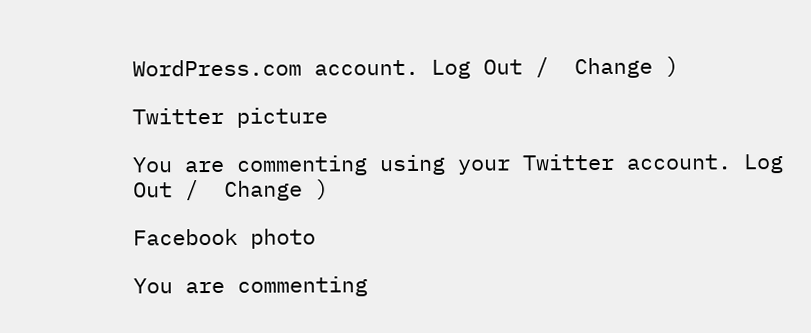WordPress.com account. Log Out /  Change )

Twitter picture

You are commenting using your Twitter account. Log Out /  Change )

Facebook photo

You are commenting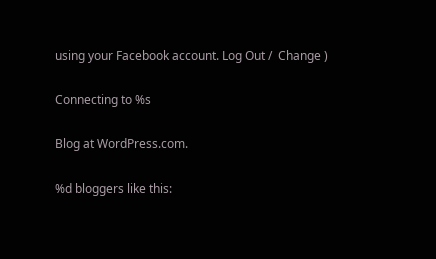using your Facebook account. Log Out /  Change )

Connecting to %s

Blog at WordPress.com.

%d bloggers like this: